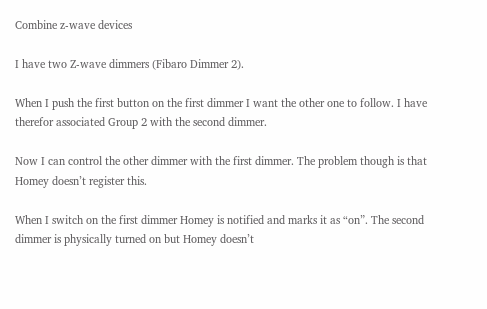Combine z-wave devices

I have two Z-wave dimmers (Fibaro Dimmer 2).

When I push the first button on the first dimmer I want the other one to follow. I have therefor associated Group 2 with the second dimmer.

Now I can control the other dimmer with the first dimmer. The problem though is that Homey doesn’t register this.

When I switch on the first dimmer Homey is notified and marks it as “on”. The second dimmer is physically turned on but Homey doesn’t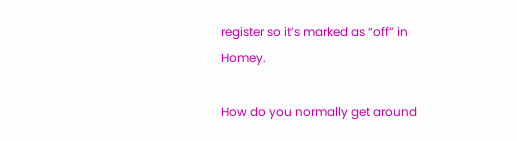register so it’s marked as “off” in Homey.

How do you normally get around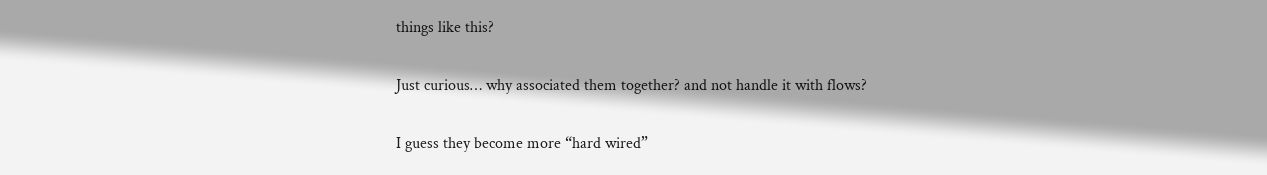things like this?

Just curious… why associated them together? and not handle it with flows?

I guess they become more “hard wired”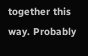together this way. Probably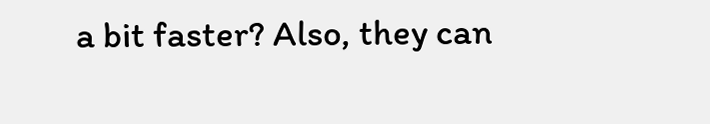a bit faster? Also, they can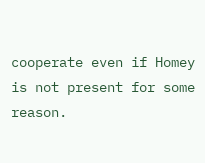cooperate even if Homey is not present for some reason.